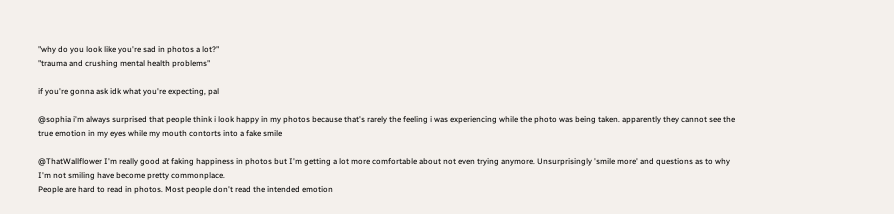"why do you look like you're sad in photos a lot?"
"trauma and crushing mental health problems"

if you're gonna ask idk what you're expecting, pal

@sophia i'm always surprised that people think i look happy in my photos because that's rarely the feeling i was experiencing while the photo was being taken. apparently they cannot see the true emotion in my eyes while my mouth contorts into a fake smile

@ThatWallflower I'm really good at faking happiness in photos but I'm getting a lot more comfortable about not even trying anymore. Unsurprisingly 'smile more' and questions as to why I'm not smiling have become pretty commonplace.
People are hard to read in photos. Most people don't read the intended emotion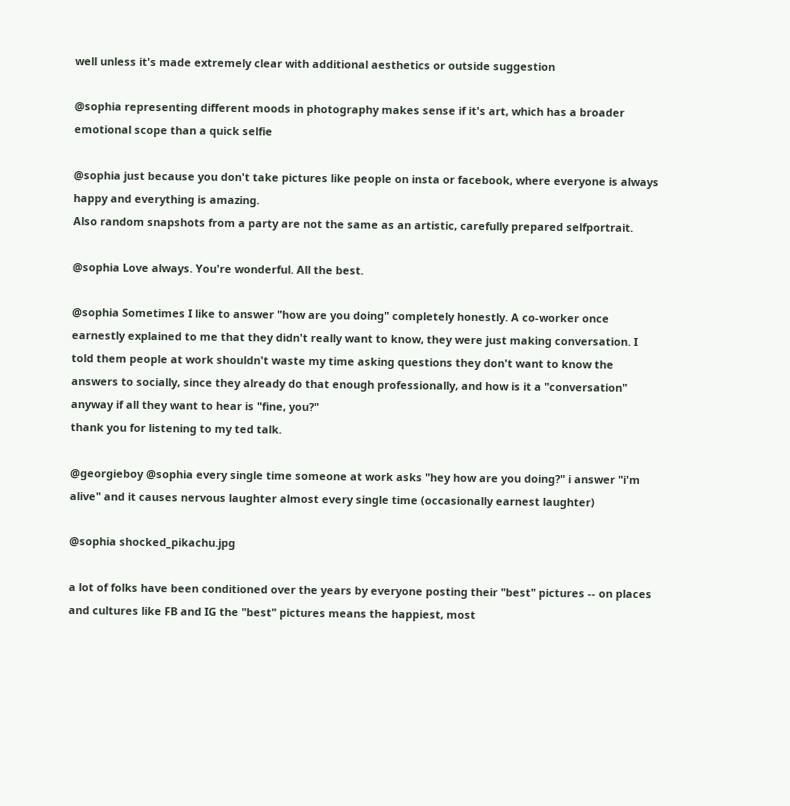well unless it's made extremely clear with additional aesthetics or outside suggestion

@sophia representing different moods in photography makes sense if it's art, which has a broader emotional scope than a quick selfie

@sophia just because you don't take pictures like people on insta or facebook, where everyone is always happy and everything is amazing.
Also random snapshots from a party are not the same as an artistic, carefully prepared selfportrait.

@sophia Love always. You're wonderful. All the best.

@sophia Sometimes I like to answer "how are you doing" completely honestly. A co-worker once earnestly explained to me that they didn't really want to know, they were just making conversation. I told them people at work shouldn't waste my time asking questions they don't want to know the answers to socially, since they already do that enough professionally, and how is it a "conversation" anyway if all they want to hear is "fine, you?"
thank you for listening to my ted talk.

@georgieboy @sophia every single time someone at work asks "hey how are you doing?" i answer "i'm alive" and it causes nervous laughter almost every single time (occasionally earnest laughter)

@sophia shocked_pikachu.jpg

a lot of folks have been conditioned over the years by everyone posting their "best" pictures -- on places and cultures like FB and IG the "best" pictures means the happiest, most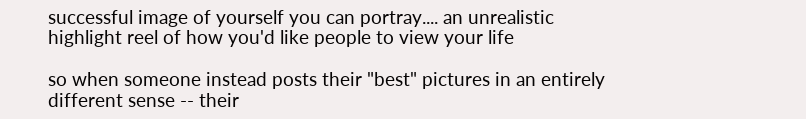successful image of yourself you can portray.... an unrealistic highlight reel of how you'd like people to view your life

so when someone instead posts their "best" pictures in an entirely different sense -- their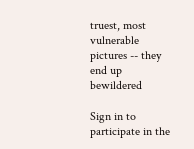truest, most vulnerable pictures -- they end up bewildered

Sign in to participate in the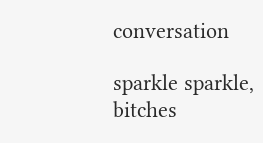conversation

sparkle sparkle, bitches